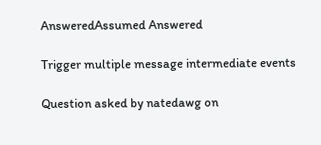AnsweredAssumed Answered

Trigger multiple message intermediate events

Question asked by natedawg on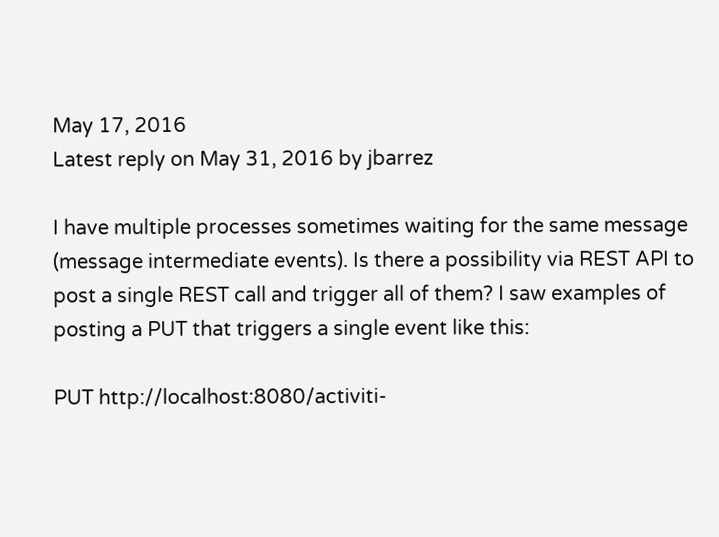May 17, 2016
Latest reply on May 31, 2016 by jbarrez

I have multiple processes sometimes waiting for the same message (message intermediate events). Is there a possibility via REST API to post a single REST call and trigger all of them? I saw examples of posting a PUT that triggers a single event like this:

PUT http://localhost:8080/activiti-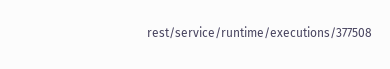rest/service/runtime/executions/377508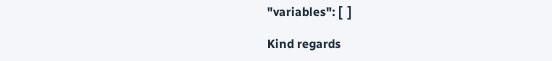"variables": [  ]

Kind regards